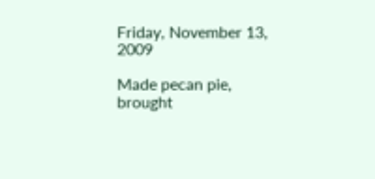Friday, November 13, 2009

Made pecan pie, brought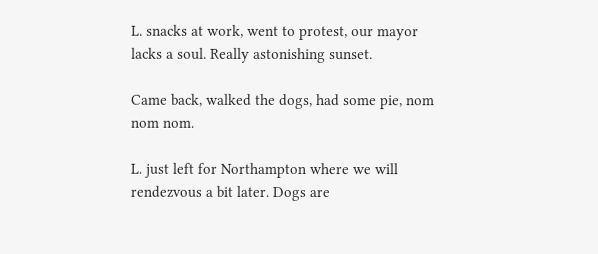L. snacks at work, went to protest, our mayor lacks a soul. Really astonishing sunset.

Came back, walked the dogs, had some pie, nom nom nom.

L. just left for Northampton where we will rendezvous a bit later. Dogs are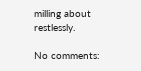milling about restlessly.

No comments: